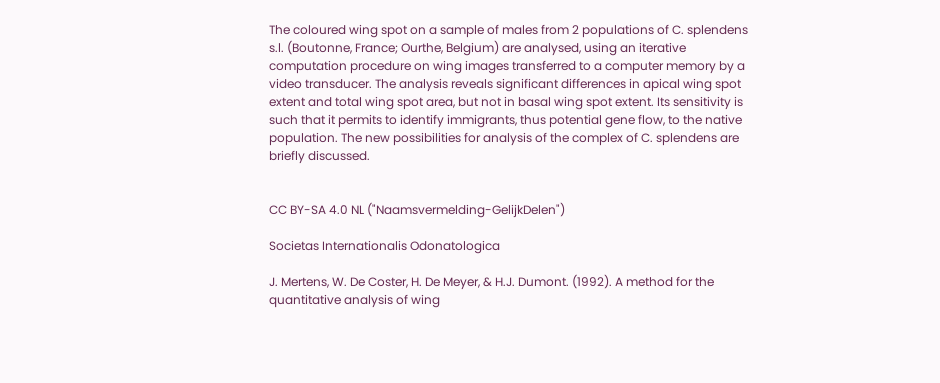The coloured wing spot on a sample of males from 2 populations of C. splendens s.l. (Boutonne, France; Ourthe, Belgium) are analysed, using an iterative computation procedure on wing images transferred to a computer memory by a video transducer. The analysis reveals significant differences in apical wing spot extent and total wing spot area, but not in basal wing spot extent. Its sensitivity is such that it permits to identify immigrants, thus potential gene flow, to the native population. The new possibilities for analysis of the complex of C. splendens are briefly discussed.


CC BY-SA 4.0 NL ("Naamsvermelding-GelijkDelen")

Societas Internationalis Odonatologica

J. Mertens, W. De Coster, H. De Meyer, & H.J. Dumont. (1992). A method for the quantitative analysis of wing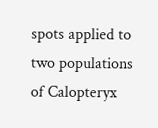spots applied to two populations of Calopteryx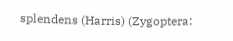splendens (Harris) (Zygoptera: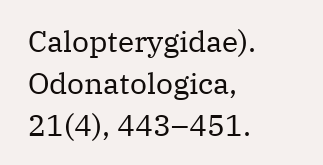Calopterygidae). Odonatologica, 21(4), 443–451.